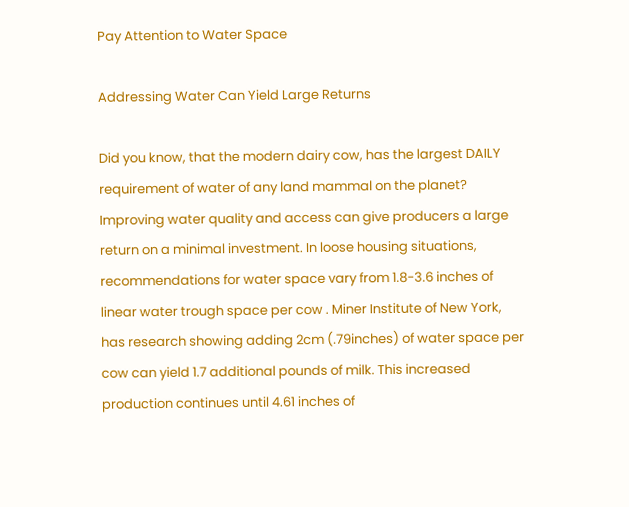Pay Attention to Water Space

Addressing Water Can Yield Large Returns

Did you know, that the modern dairy cow, has the largest DAILY requirement of water of any land mammal on the planet? Improving water quality and access can give producers a large return on a minimal investment. In loose housing situations, recommendations for water space vary from 1.8-3.6 inches of linear water trough space per cow . Miner Institute of New York, has research showing adding 2cm (.79inches) of water space per cow can yield 1.7 additional pounds of milk. This increased production continues until 4.61 inches of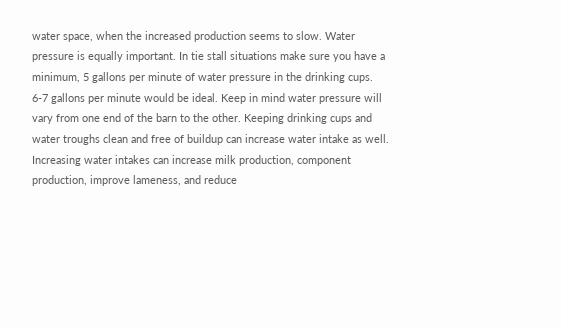water space, when the increased production seems to slow. Water pressure is equally important. In tie stall situations make sure you have a minimum, 5 gallons per minute of water pressure in the drinking cups. 6-7 gallons per minute would be ideal. Keep in mind water pressure will vary from one end of the barn to the other. Keeping drinking cups and water troughs clean and free of buildup can increase water intake as well. Increasing water intakes can increase milk production, component production, improve lameness, and reduce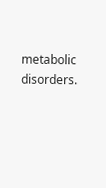metabolic disorders.